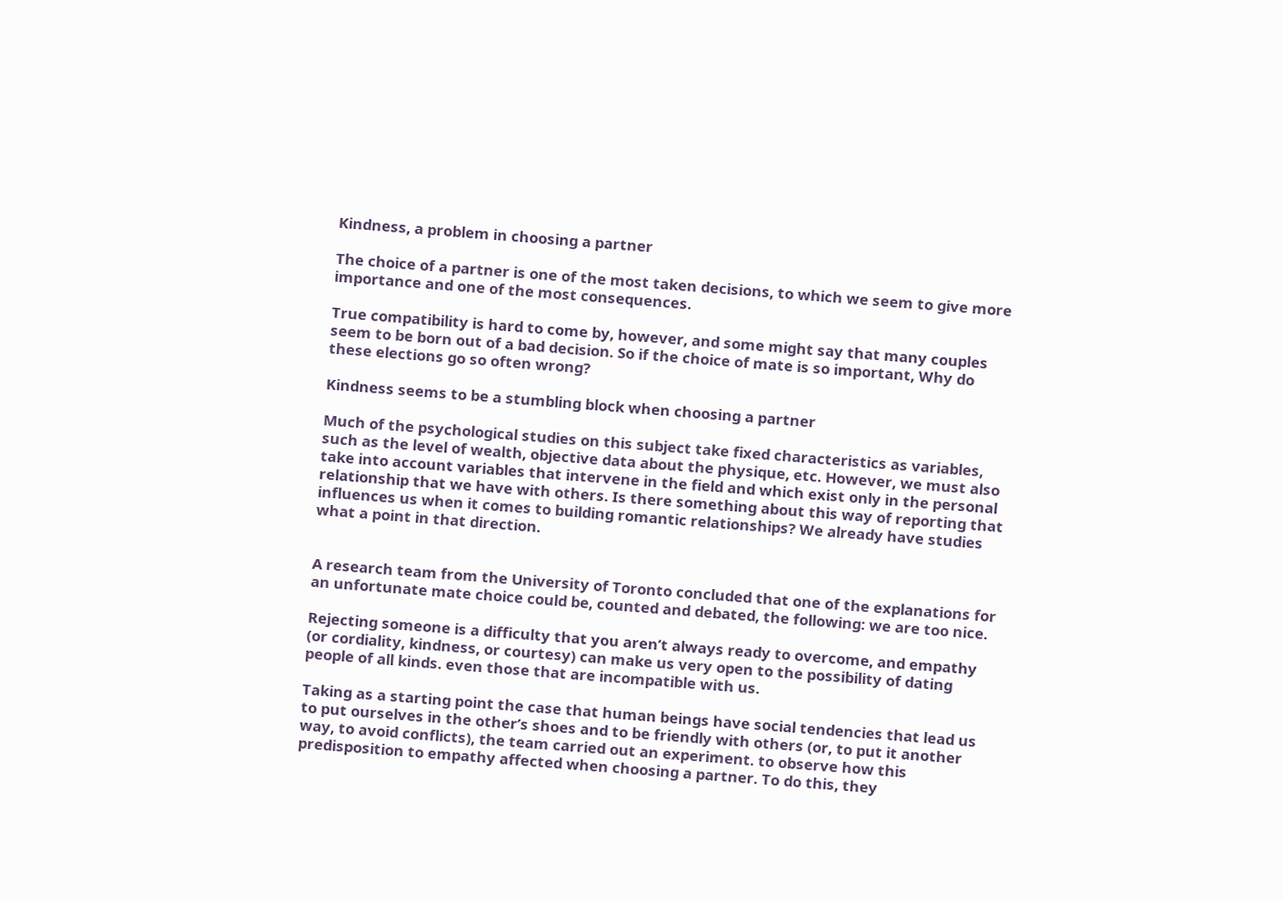Kindness, a problem in choosing a partner

The choice of a partner is one of the most taken decisions, to which we seem to give more importance and one of the most consequences.

True compatibility is hard to come by, however, and some might say that many couples seem to be born out of a bad decision. So if the choice of mate is so important, Why do these elections go so often wrong?

Kindness seems to be a stumbling block when choosing a partner

Much of the psychological studies on this subject take fixed characteristics as variables, such as the level of wealth, objective data about the physique, etc. However, we must also take into account variables that intervene in the field and which exist only in the personal relationship that we have with others. Is there something about this way of reporting that influences us when it comes to building romantic relationships? We already have studies what a point in that direction.


A research team from the University of Toronto concluded that one of the explanations for an unfortunate mate choice could be, counted and debated, the following: we are too nice.

Rejecting someone is a difficulty that you aren’t always ready to overcome, and empathy (or cordiality, kindness, or courtesy) can make us very open to the possibility of dating people of all kinds. even those that are incompatible with us.

Taking as a starting point the case that human beings have social tendencies that lead us to put ourselves in the other’s shoes and to be friendly with others (or, to put it another way, to avoid conflicts), the team carried out an experiment. to observe how this predisposition to empathy affected when choosing a partner. To do this, they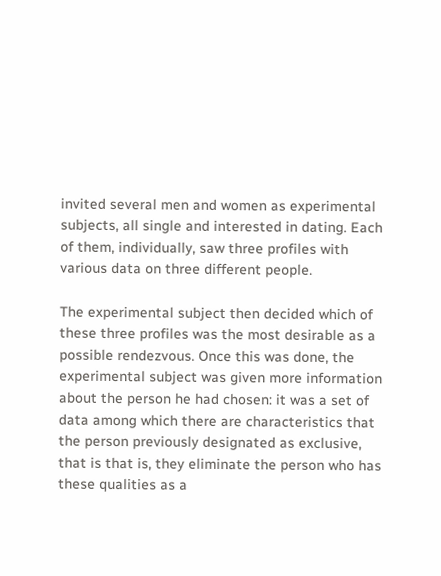invited several men and women as experimental subjects, all single and interested in dating. Each of them, individually, saw three profiles with various data on three different people.

The experimental subject then decided which of these three profiles was the most desirable as a possible rendezvous. Once this was done, the experimental subject was given more information about the person he had chosen: it was a set of data among which there are characteristics that the person previously designated as exclusive, that is that is, they eliminate the person who has these qualities as a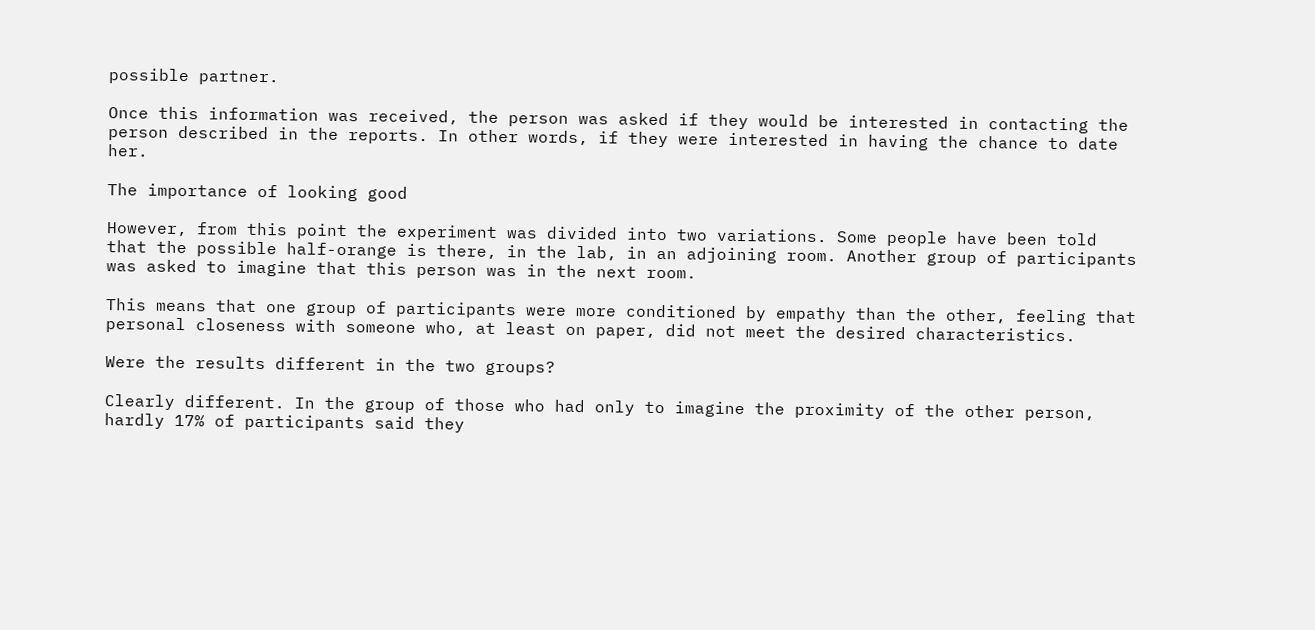possible partner.

Once this information was received, the person was asked if they would be interested in contacting the person described in the reports. In other words, if they were interested in having the chance to date her.

The importance of looking good

However, from this point the experiment was divided into two variations. Some people have been told that the possible half-orange is there, in the lab, in an adjoining room. Another group of participants was asked to imagine that this person was in the next room.

This means that one group of participants were more conditioned by empathy than the other, feeling that personal closeness with someone who, at least on paper, did not meet the desired characteristics.

Were the results different in the two groups?

Clearly different. In the group of those who had only to imagine the proximity of the other person, hardly 17% of participants said they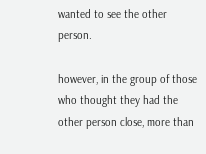wanted to see the other person.

however, in the group of those who thought they had the other person close, more than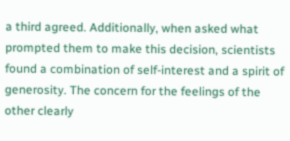a third agreed. Additionally, when asked what prompted them to make this decision, scientists found a combination of self-interest and a spirit of generosity. The concern for the feelings of the other clearly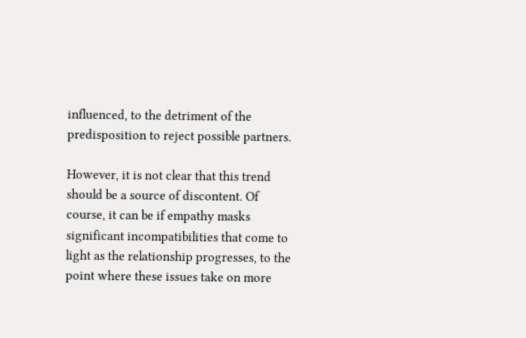influenced, to the detriment of the predisposition to reject possible partners.

However, it is not clear that this trend should be a source of discontent. Of course, it can be if empathy masks significant incompatibilities that come to light as the relationship progresses, to the point where these issues take on more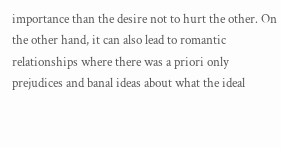importance than the desire not to hurt the other. On the other hand, it can also lead to romantic relationships where there was a priori only prejudices and banal ideas about what the ideal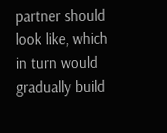partner should look like, which in turn would gradually build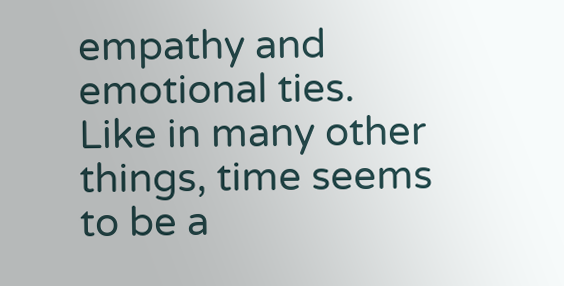empathy and emotional ties. Like in many other things, time seems to be a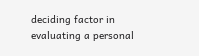deciding factor in evaluating a personal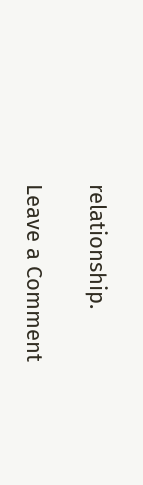relationship.

Leave a Comment